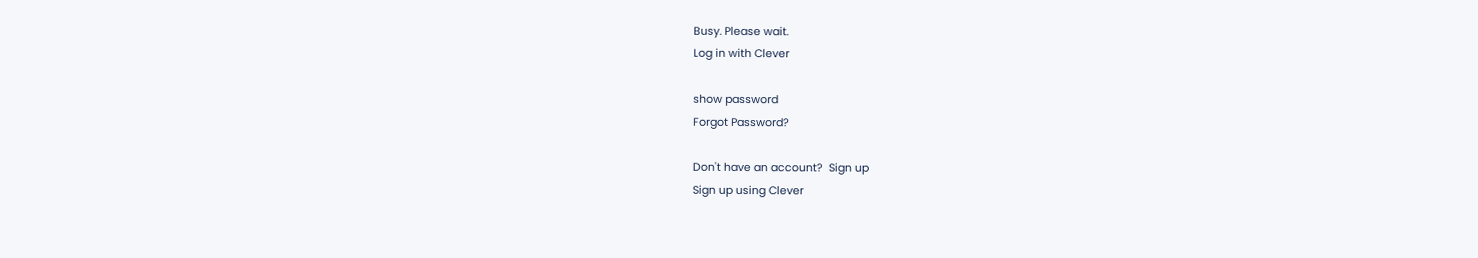Busy. Please wait.
Log in with Clever

show password
Forgot Password?

Don't have an account?  Sign up
Sign up using Clever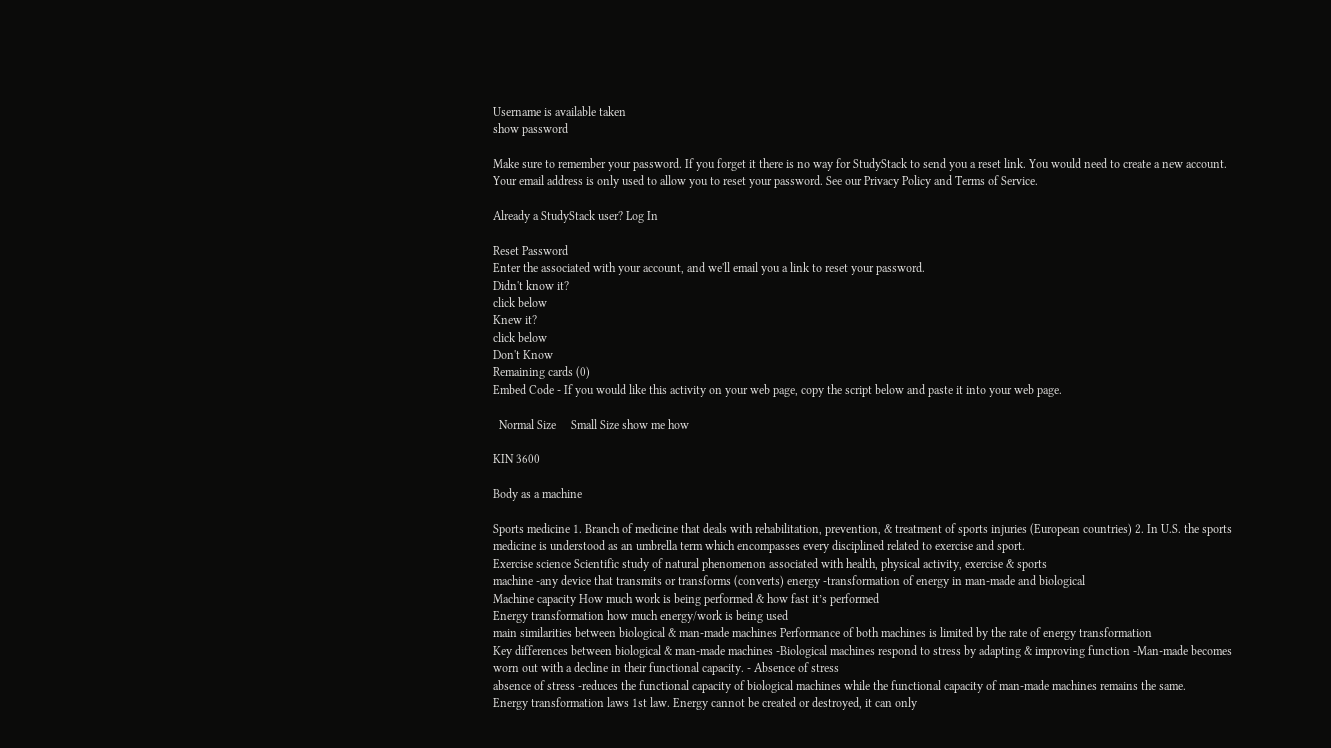Username is available taken
show password

Make sure to remember your password. If you forget it there is no way for StudyStack to send you a reset link. You would need to create a new account.
Your email address is only used to allow you to reset your password. See our Privacy Policy and Terms of Service.

Already a StudyStack user? Log In

Reset Password
Enter the associated with your account, and we'll email you a link to reset your password.
Didn't know it?
click below
Knew it?
click below
Don't Know
Remaining cards (0)
Embed Code - If you would like this activity on your web page, copy the script below and paste it into your web page.

  Normal Size     Small Size show me how

KIN 3600

Body as a machine

Sports medicine 1. Branch of medicine that deals with rehabilitation, prevention, & treatment of sports injuries (European countries) 2. In U.S. the sports medicine is understood as an umbrella term which encompasses every disciplined related to exercise and sport.
Exercise science Scientific study of natural phenomenon associated with health, physical activity, exercise & sports
machine -any device that transmits or transforms (converts) energy -transformation of energy in man-made and biological
Machine capacity How much work is being performed & how fast it’s performed
Energy transformation how much energy/work is being used
main similarities between biological & man-made machines Performance of both machines is limited by the rate of energy transformation
Key differences between biological & man-made machines -Biological machines respond to stress by adapting & improving function -Man-made becomes worn out with a decline in their functional capacity. - Absence of stress
absence of stress -reduces the functional capacity of biological machines while the functional capacity of man-made machines remains the same.
Energy transformation laws 1st law. Energy cannot be created or destroyed, it can only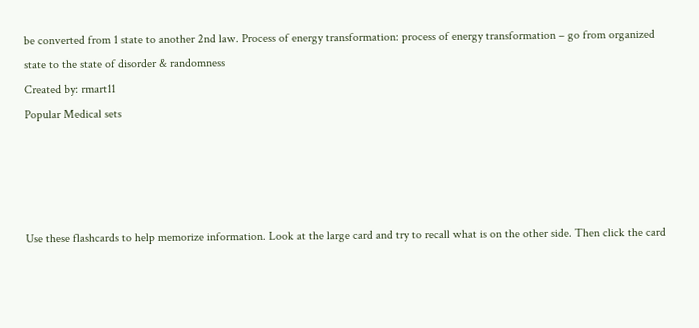be converted from 1 state to another 2nd law. Process of energy transformation: process of energy transformation – go from organized state to the state of disorder & randomness
Created by: rmart11
Popular Medical sets




Use these flashcards to help memorize information. Look at the large card and try to recall what is on the other side. Then click the card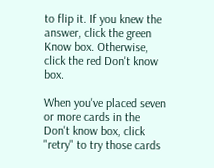to flip it. If you knew the answer, click the green Know box. Otherwise, click the red Don't know box.

When you've placed seven or more cards in the Don't know box, click "retry" to try those cards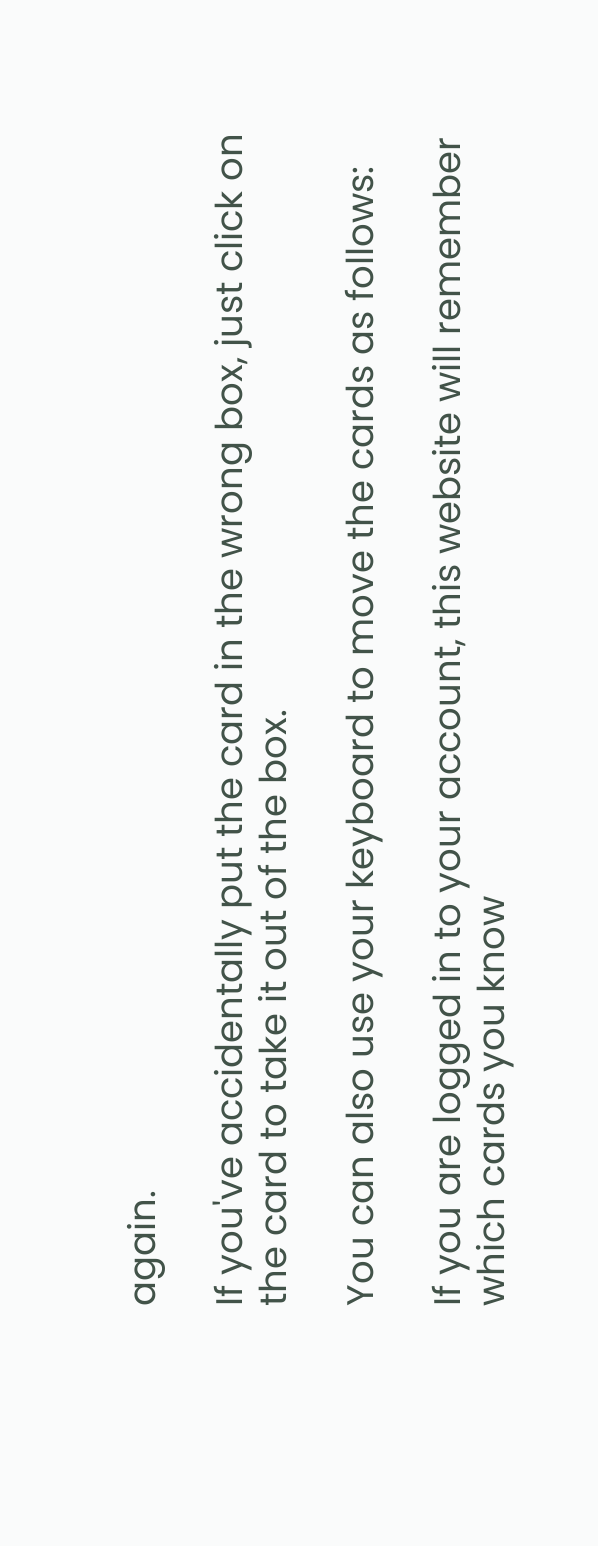again.

If you've accidentally put the card in the wrong box, just click on the card to take it out of the box.

You can also use your keyboard to move the cards as follows:

If you are logged in to your account, this website will remember which cards you know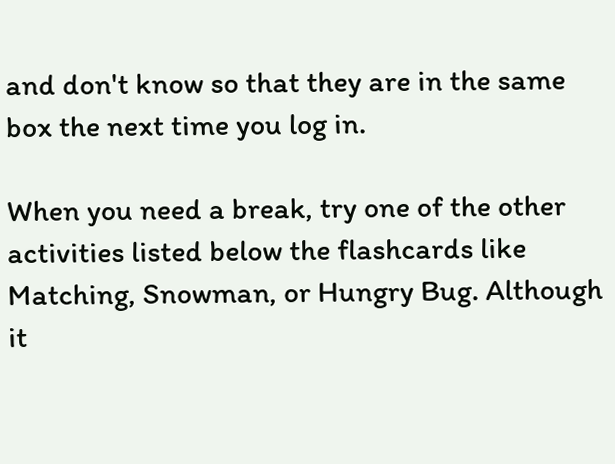and don't know so that they are in the same box the next time you log in.

When you need a break, try one of the other activities listed below the flashcards like Matching, Snowman, or Hungry Bug. Although it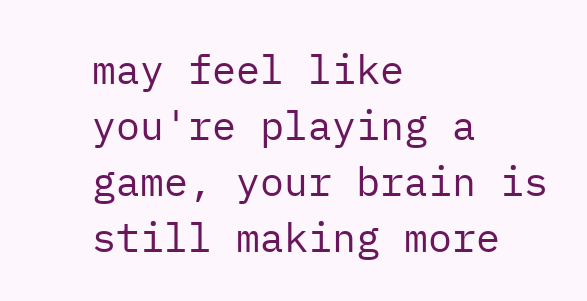may feel like you're playing a game, your brain is still making more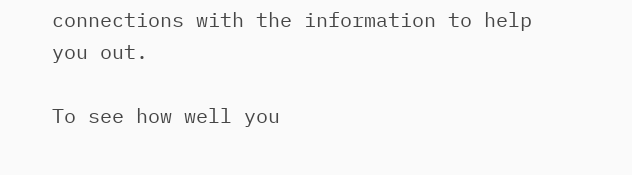connections with the information to help you out.

To see how well you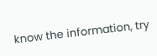know the information, try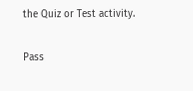the Quiz or Test activity.

Pass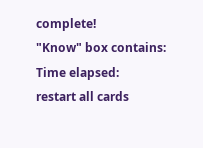complete!
"Know" box contains:
Time elapsed:
restart all cards